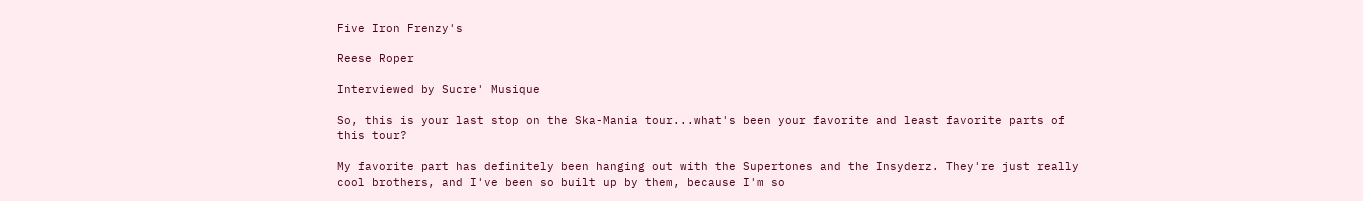Five Iron Frenzy's

Reese Roper

Interviewed by Sucre' Musique

So, this is your last stop on the Ska-Mania tour...what's been your favorite and least favorite parts of this tour?

My favorite part has definitely been hanging out with the Supertones and the Insyderz. They're just really cool brothers, and I've been so built up by them, because I'm so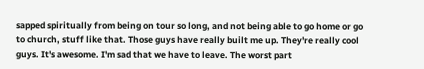sapped spiritually from being on tour so long, and not being able to go home or go to church, stuff like that. Those guys have really built me up. They're really cool guys. It's awesome. I'm sad that we have to leave. The worst part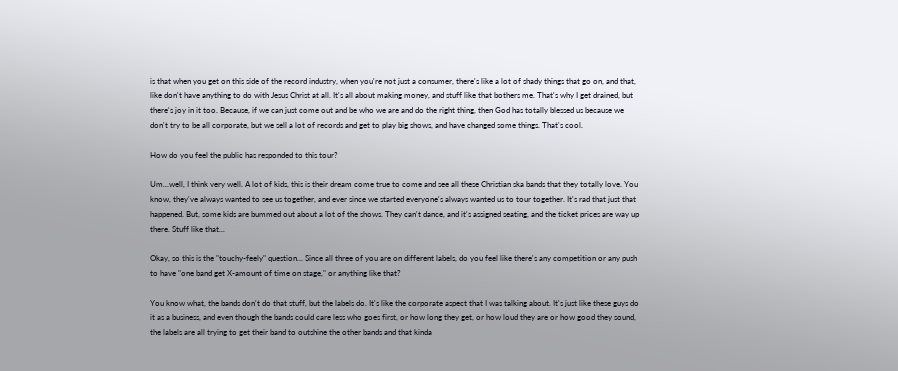is that when you get on this side of the record industry, when you're not just a consumer, there's like a lot of shady things that go on, and that, like don't have anything to do with Jesus Christ at all. It's all about making money, and stuff like that bothers me. That's why I get drained, but there's joy in it too. Because, if we can just come out and be who we are and do the right thing, then God has totally blessed us because we don't try to be all corporate, but we sell a lot of records and get to play big shows, and have changed some things. That's cool.

How do you feel the public has responded to this tour?

Um...well, I think very well. A lot of kids, this is their dream come true to come and see all these Christian ska bands that they totally love. You know, they've always wanted to see us together, and ever since we started everyone's always wanted us to tour together. It's rad that just that happened. But, some kids are bummed out about a lot of the shows. They can't dance, and it's assigned seating, and the ticket prices are way up there. Stuff like that...

Okay, so this is the "touchy-feely" question... Since all three of you are on different labels, do you feel like there's any competition or any push to have "one band get X-amount of time on stage," or anything like that?

You know what, the bands don't do that stuff, but the labels do. It's like the corporate aspect that I was talking about. It's just like these guys do it as a business, and even though the bands could care less who goes first, or how long they get, or how loud they are or how good they sound, the labels are all trying to get their band to outshine the other bands and that kinda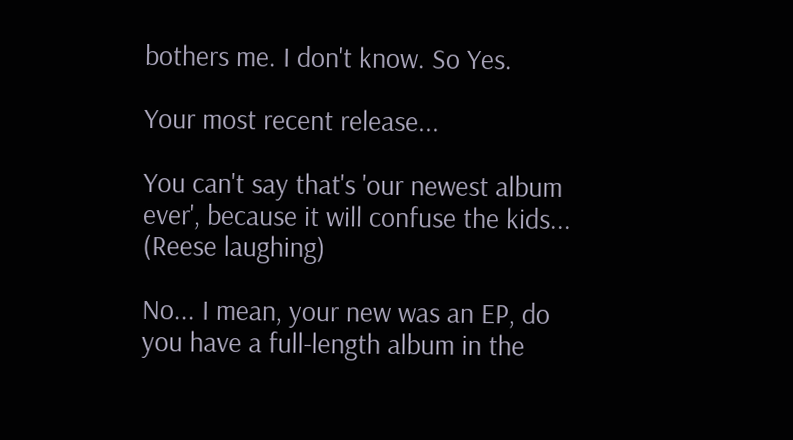bothers me. I don't know. So Yes.

Your most recent release...

You can't say that's 'our newest album ever', because it will confuse the kids... (Reese laughing)

No... I mean, your new was an EP, do you have a full-length album in the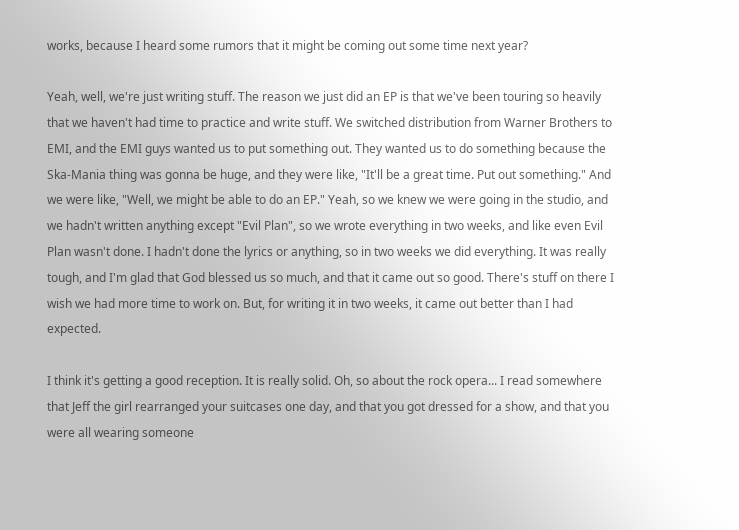works, because I heard some rumors that it might be coming out some time next year?

Yeah, well, we're just writing stuff. The reason we just did an EP is that we've been touring so heavily that we haven't had time to practice and write stuff. We switched distribution from Warner Brothers to EMI, and the EMI guys wanted us to put something out. They wanted us to do something because the Ska-Mania thing was gonna be huge, and they were like, "It'll be a great time. Put out something." And we were like, "Well, we might be able to do an EP." Yeah, so we knew we were going in the studio, and we hadn't written anything except "Evil Plan", so we wrote everything in two weeks, and like even Evil Plan wasn't done. I hadn't done the lyrics or anything, so in two weeks we did everything. It was really tough, and I'm glad that God blessed us so much, and that it came out so good. There's stuff on there I wish we had more time to work on. But, for writing it in two weeks, it came out better than I had expected.

I think it's getting a good reception. It is really solid. Oh, so about the rock opera... I read somewhere that Jeff the girl rearranged your suitcases one day, and that you got dressed for a show, and that you were all wearing someone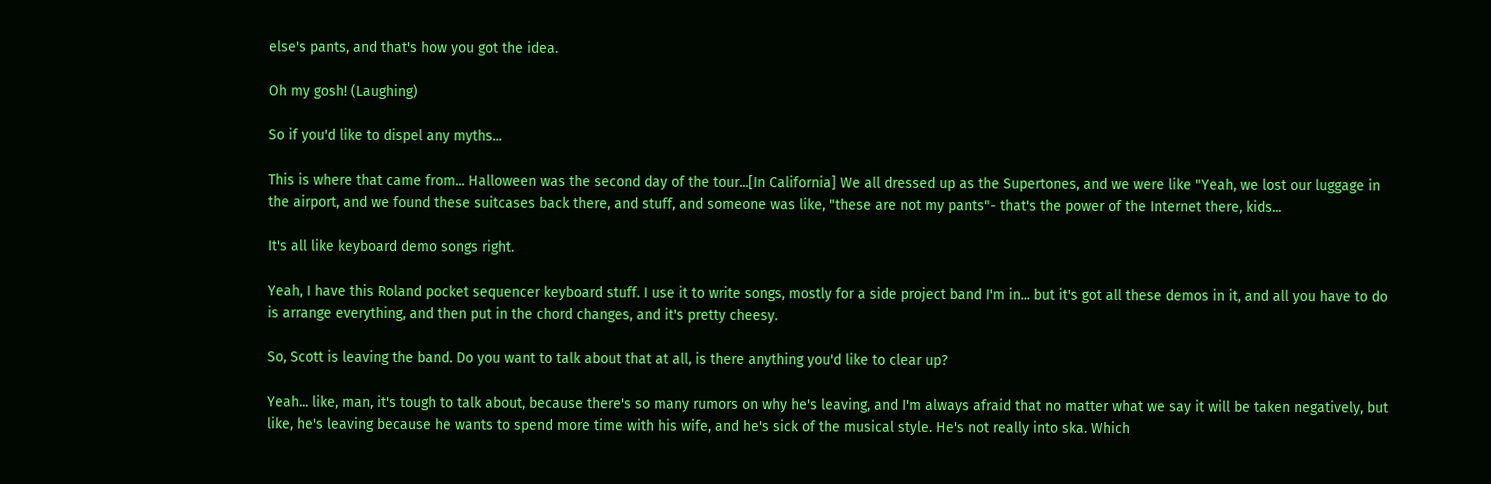else's pants, and that's how you got the idea.

Oh my gosh! (Laughing)

So if you'd like to dispel any myths...

This is where that came from... Halloween was the second day of the tour...[In California] We all dressed up as the Supertones, and we were like "Yeah, we lost our luggage in the airport, and we found these suitcases back there, and stuff, and someone was like, "these are not my pants"- that's the power of the Internet there, kids...

It's all like keyboard demo songs right.

Yeah, I have this Roland pocket sequencer keyboard stuff. I use it to write songs, mostly for a side project band I'm in... but it's got all these demos in it, and all you have to do is arrange everything, and then put in the chord changes, and it's pretty cheesy.

So, Scott is leaving the band. Do you want to talk about that at all, is there anything you'd like to clear up?

Yeah... like, man, it's tough to talk about, because there's so many rumors on why he's leaving, and I'm always afraid that no matter what we say it will be taken negatively, but like, he's leaving because he wants to spend more time with his wife, and he's sick of the musical style. He's not really into ska. Which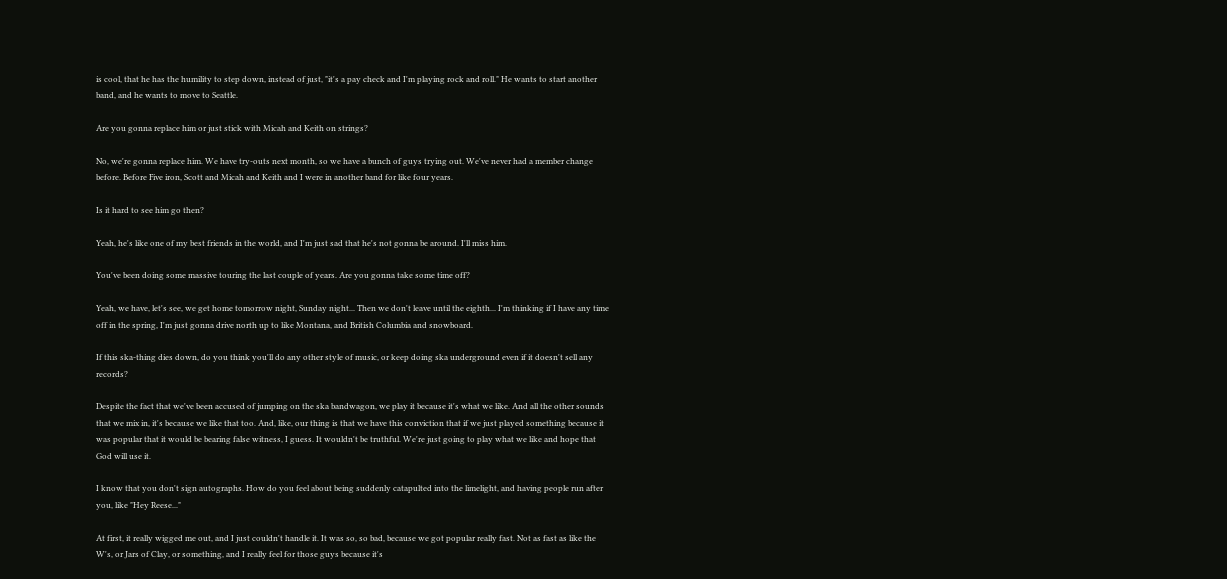is cool, that he has the humility to step down, instead of just, "it's a pay check and I'm playing rock and roll." He wants to start another band, and he wants to move to Seattle.

Are you gonna replace him or just stick with Micah and Keith on strings?

No, we're gonna replace him. We have try-outs next month, so we have a bunch of guys trying out. We've never had a member change before. Before Five iron, Scott and Micah and Keith and I were in another band for like four years.

Is it hard to see him go then?

Yeah, he's like one of my best friends in the world, and I'm just sad that he's not gonna be around. I'll miss him.

You've been doing some massive touring the last couple of years. Are you gonna take some time off?

Yeah, we have, let's see, we get home tomorrow night, Sunday night... Then we don't leave until the eighth... I'm thinking if I have any time off in the spring, I'm just gonna drive north up to like Montana, and British Columbia and snowboard.

If this ska-thing dies down, do you think you'll do any other style of music, or keep doing ska underground even if it doesn't sell any records?

Despite the fact that we've been accused of jumping on the ska bandwagon, we play it because it's what we like. And all the other sounds that we mix in, it's because we like that too. And, like, our thing is that we have this conviction that if we just played something because it was popular that it would be bearing false witness, I guess. It wouldn't be truthful. We're just going to play what we like and hope that God will use it.

I know that you don't sign autographs. How do you feel about being suddenly catapulted into the limelight, and having people run after you, like "Hey Reese..."

At first, it really wigged me out, and I just couldn't handle it. It was so, so bad, because we got popular really fast. Not as fast as like the W's, or Jars of Clay, or something, and I really feel for those guys because it's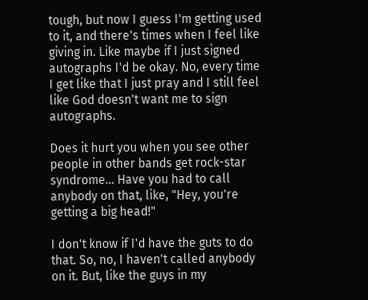tough, but now I guess I'm getting used to it, and there's times when I feel like giving in. Like maybe if I just signed autographs I'd be okay. No, every time I get like that I just pray and I still feel like God doesn't want me to sign autographs.

Does it hurt you when you see other people in other bands get rock-star syndrome... Have you had to call anybody on that, like, "Hey, you're getting a big head!"

I don't know if I'd have the guts to do that. So, no, I haven't called anybody on it. But, like the guys in my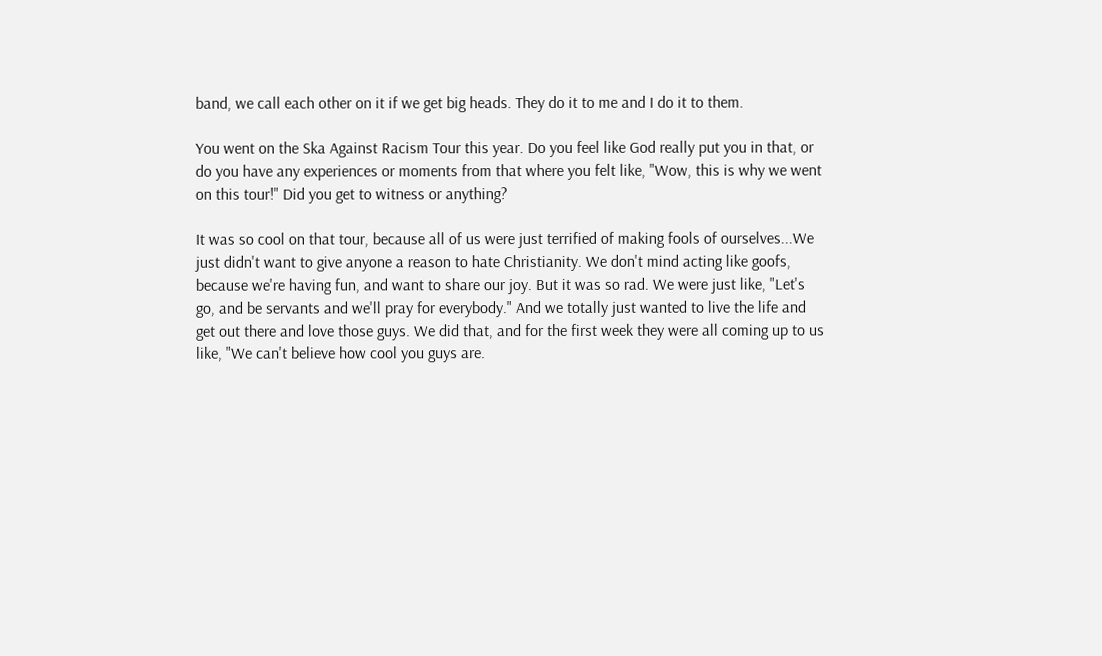band, we call each other on it if we get big heads. They do it to me and I do it to them.

You went on the Ska Against Racism Tour this year. Do you feel like God really put you in that, or do you have any experiences or moments from that where you felt like, "Wow, this is why we went on this tour!" Did you get to witness or anything?

It was so cool on that tour, because all of us were just terrified of making fools of ourselves...We just didn't want to give anyone a reason to hate Christianity. We don't mind acting like goofs, because we're having fun, and want to share our joy. But it was so rad. We were just like, "Let's go, and be servants and we'll pray for everybody." And we totally just wanted to live the life and get out there and love those guys. We did that, and for the first week they were all coming up to us like, "We can't believe how cool you guys are.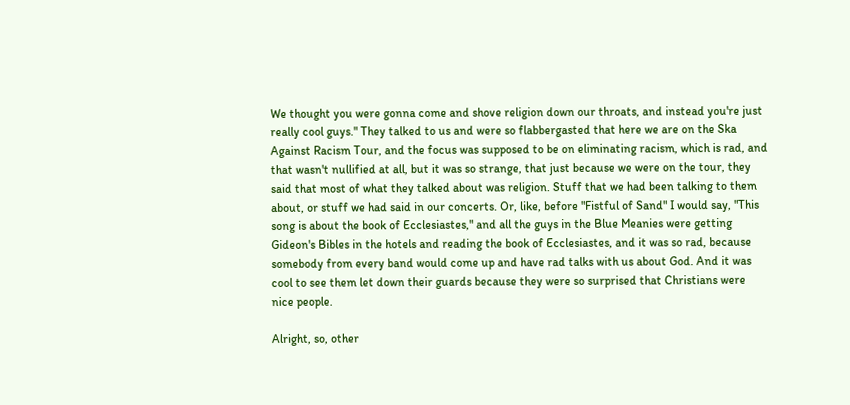We thought you were gonna come and shove religion down our throats, and instead you're just really cool guys." They talked to us and were so flabbergasted that here we are on the Ska Against Racism Tour, and the focus was supposed to be on eliminating racism, which is rad, and that wasn't nullified at all, but it was so strange, that just because we were on the tour, they said that most of what they talked about was religion. Stuff that we had been talking to them about, or stuff we had said in our concerts. Or, like, before "Fistful of Sand" I would say, "This song is about the book of Ecclesiastes," and all the guys in the Blue Meanies were getting Gideon's Bibles in the hotels and reading the book of Ecclesiastes, and it was so rad, because somebody from every band would come up and have rad talks with us about God. And it was cool to see them let down their guards because they were so surprised that Christians were nice people.

Alright, so, other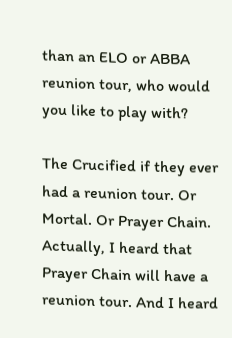than an ELO or ABBA reunion tour, who would you like to play with?

The Crucified if they ever had a reunion tour. Or Mortal. Or Prayer Chain. Actually, I heard that Prayer Chain will have a reunion tour. And I heard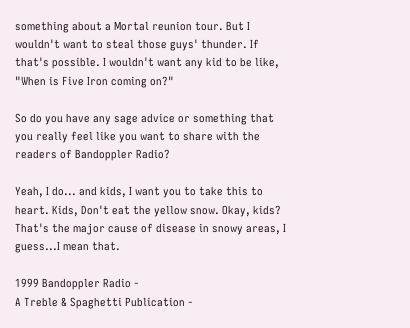something about a Mortal reunion tour. But I wouldn't want to steal those guys' thunder. If that's possible. I wouldn't want any kid to be like, "When is Five Iron coming on?"

So do you have any sage advice or something that you really feel like you want to share with the readers of Bandoppler Radio?

Yeah, I do... and kids, I want you to take this to heart. Kids, Don't eat the yellow snow. Okay, kids? That's the major cause of disease in snowy areas, I guess...I mean that.

1999 Bandoppler Radio -
A Treble & Spaghetti Publication -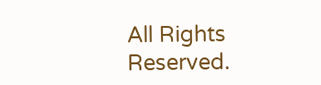All Rights Reserved.